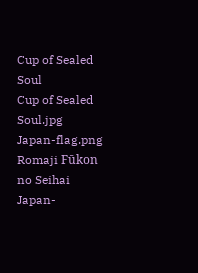Cup of Sealed Soul
Cup of Sealed Soul.jpg
Japan-flag.png Romaji Fūkon no Seihai
Japan-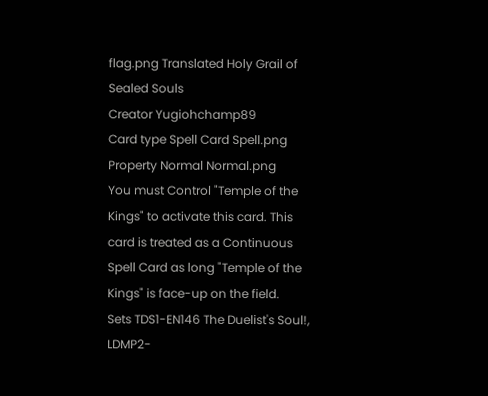flag.png Translated Holy Grail of Sealed Souls
Creator Yugiohchamp89
Card type Spell Card Spell.png
Property Normal Normal.png
You must Control "Temple of the Kings" to activate this card. This card is treated as a Continuous Spell Card as long "Temple of the Kings" is face-up on the field.
Sets TDS1-EN146 The Duelist's Soul!, LDMP2-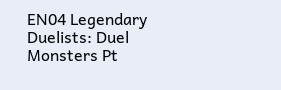EN04 Legendary Duelists: Duel Monsters Pt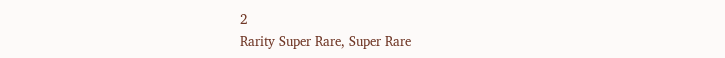2
Rarity Super Rare, Super Rare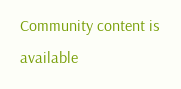Community content is available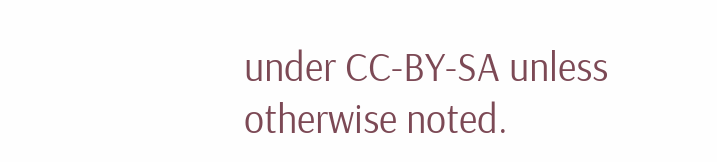under CC-BY-SA unless otherwise noted.